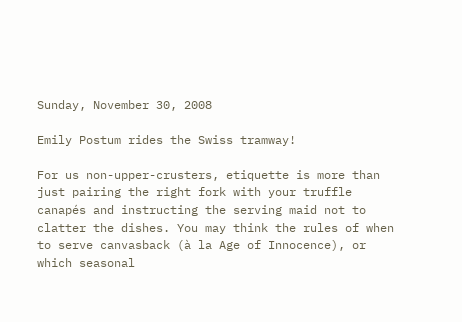Sunday, November 30, 2008

Emily Postum rides the Swiss tramway!

For us non-upper-crusters, etiquette is more than just pairing the right fork with your truffle canapés and instructing the serving maid not to clatter the dishes. You may think the rules of when to serve canvasback (à la Age of Innocence), or which seasonal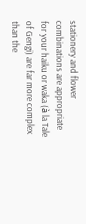stationery and flower combinations are appropriate for your haiku or waka (à la Tale of Gengi) are far more complex than the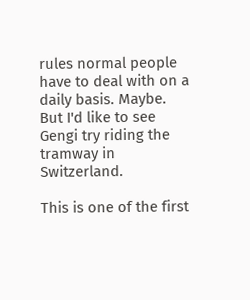rules normal people have to deal with on a daily basis. Maybe. But I'd like to see Gengi try riding the tramway in Switzerland.

This is one of the first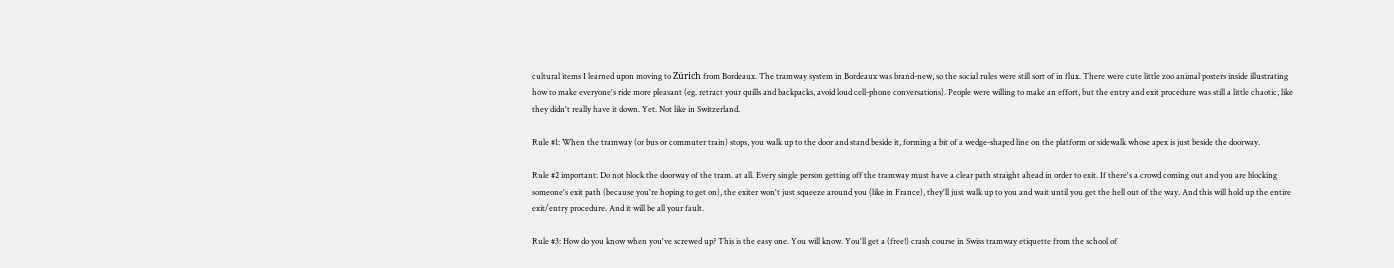cultural items I learned upon moving to Zürich from Bordeaux. The tramway system in Bordeaux was brand-new, so the social rules were still sort of in flux. There were cute little zoo animal posters inside illustrating how to make everyone's ride more pleasant (eg. retract your quills and backpacks, avoid loud cell-phone conversations). People were willing to make an effort, but the entry and exit procedure was still a little chaotic, like they didn't really have it down. Yet. Not like in Switzerland.

Rule #1: When the tramway (or bus or commuter train) stops, you walk up to the door and stand beside it, forming a bit of a wedge-shaped line on the platform or sidewalk whose apex is just beside the doorway.

Rule #2 important: Do not block the doorway of the tram. at all. Every single person getting off the tramway must have a clear path straight ahead in order to exit. If there's a crowd coming out and you are blocking someone's exit path (because you're hoping to get on), the exiter won't just squeeze around you (like in France), they'll just walk up to you and wait until you get the hell out of the way. And this will hold up the entire exit/entry procedure. And it will be all your fault.

Rule #3: How do you know when you've screwed up? This is the easy one. You will know. You'll get a (free!) crash course in Swiss tramway etiquette from the school of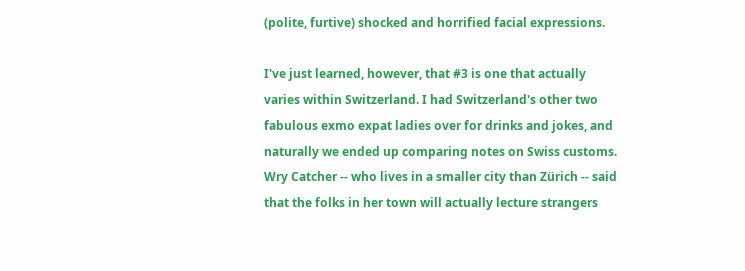(polite, furtive) shocked and horrified facial expressions.

I've just learned, however, that #3 is one that actually varies within Switzerland. I had Switzerland's other two fabulous exmo expat ladies over for drinks and jokes, and naturally we ended up comparing notes on Swiss customs. Wry Catcher -- who lives in a smaller city than Zürich -- said that the folks in her town will actually lecture strangers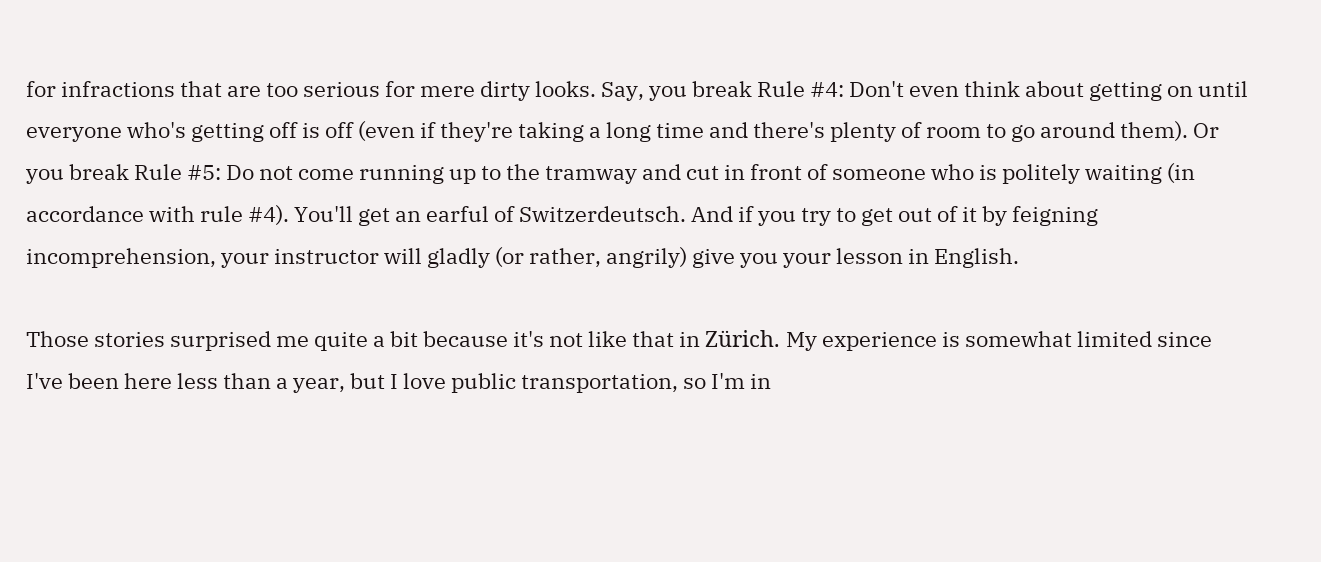for infractions that are too serious for mere dirty looks. Say, you break Rule #4: Don't even think about getting on until everyone who's getting off is off (even if they're taking a long time and there's plenty of room to go around them). Or you break Rule #5: Do not come running up to the tramway and cut in front of someone who is politely waiting (in accordance with rule #4). You'll get an earful of Switzerdeutsch. And if you try to get out of it by feigning incomprehension, your instructor will gladly (or rather, angrily) give you your lesson in English.

Those stories surprised me quite a bit because it's not like that in Zürich. My experience is somewhat limited since I've been here less than a year, but I love public transportation, so I'm in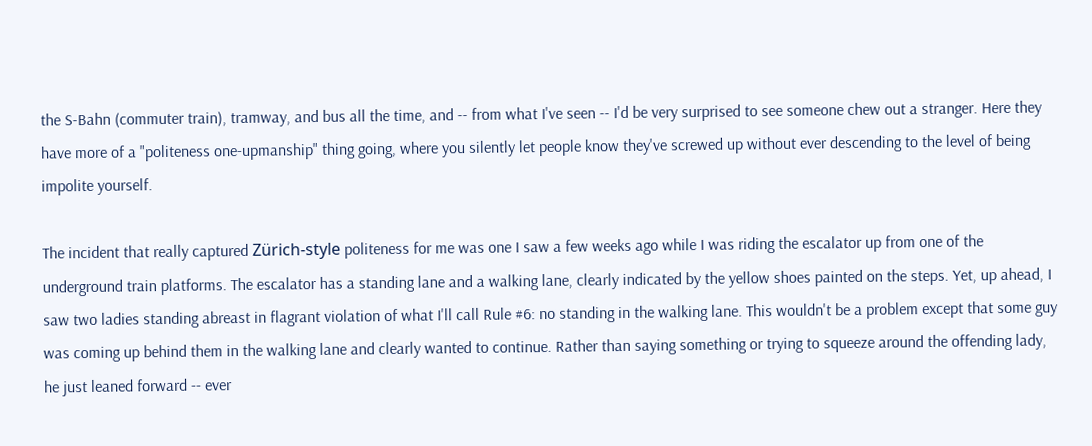the S-Bahn (commuter train), tramway, and bus all the time, and -- from what I've seen -- I'd be very surprised to see someone chew out a stranger. Here they have more of a "politeness one-upmanship" thing going, where you silently let people know they've screwed up without ever descending to the level of being impolite yourself.

The incident that really captured Zürich-style politeness for me was one I saw a few weeks ago while I was riding the escalator up from one of the underground train platforms. The escalator has a standing lane and a walking lane, clearly indicated by the yellow shoes painted on the steps. Yet, up ahead, I saw two ladies standing abreast in flagrant violation of what I'll call Rule #6: no standing in the walking lane. This wouldn't be a problem except that some guy was coming up behind them in the walking lane and clearly wanted to continue. Rather than saying something or trying to squeeze around the offending lady, he just leaned forward -- ever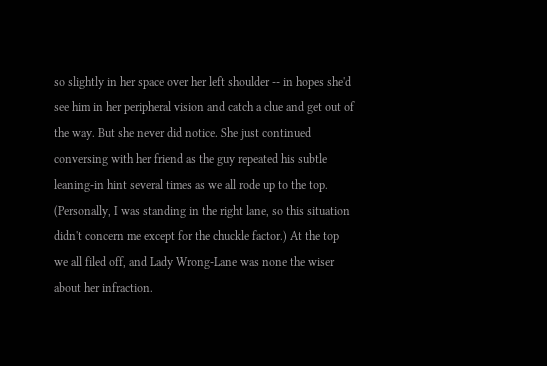so slightly in her space over her left shoulder -- in hopes she'd see him in her peripheral vision and catch a clue and get out of the way. But she never did notice. She just continued conversing with her friend as the guy repeated his subtle leaning-in hint several times as we all rode up to the top. (Personally, I was standing in the right lane, so this situation didn't concern me except for the chuckle factor.) At the top we all filed off, and Lady Wrong-Lane was none the wiser about her infraction.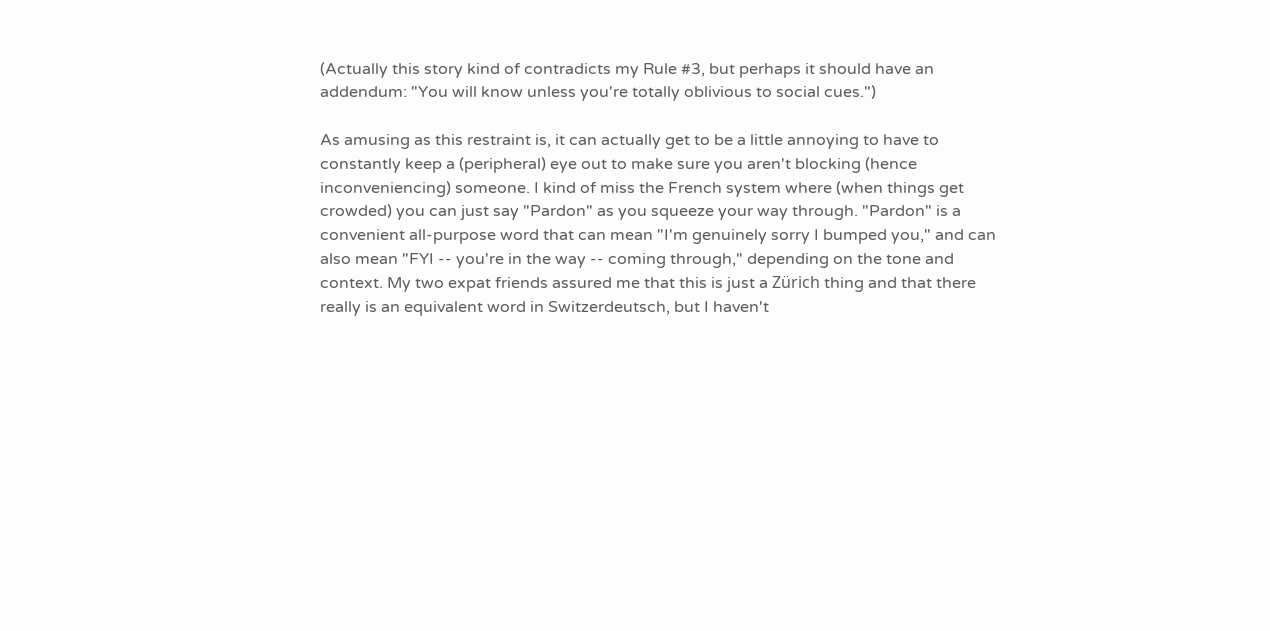(Actually this story kind of contradicts my Rule #3, but perhaps it should have an addendum: "You will know unless you're totally oblivious to social cues.")

As amusing as this restraint is, it can actually get to be a little annoying to have to constantly keep a (peripheral) eye out to make sure you aren't blocking (hence inconveniencing) someone. I kind of miss the French system where (when things get crowded) you can just say "Pardon" as you squeeze your way through. "Pardon" is a convenient all-purpose word that can mean "I'm genuinely sorry I bumped you," and can also mean "FYI -- you're in the way -- coming through," depending on the tone and context. My two expat friends assured me that this is just a Zürich thing and that there really is an equivalent word in Switzerdeutsch, but I haven't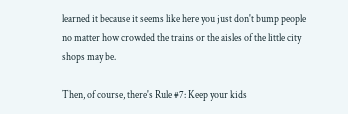learned it because it seems like here you just don't bump people no matter how crowded the trains or the aisles of the little city shops may be.

Then, of course, there's Rule #7: Keep your kids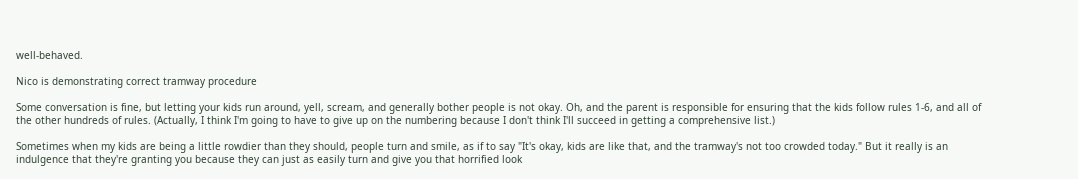well-behaved.

Nico is demonstrating correct tramway procedure

Some conversation is fine, but letting your kids run around, yell, scream, and generally bother people is not okay. Oh, and the parent is responsible for ensuring that the kids follow rules 1-6, and all of the other hundreds of rules. (Actually, I think I'm going to have to give up on the numbering because I don't think I'll succeed in getting a comprehensive list.)

Sometimes when my kids are being a little rowdier than they should, people turn and smile, as if to say "It's okay, kids are like that, and the tramway's not too crowded today." But it really is an indulgence that they're granting you because they can just as easily turn and give you that horrified look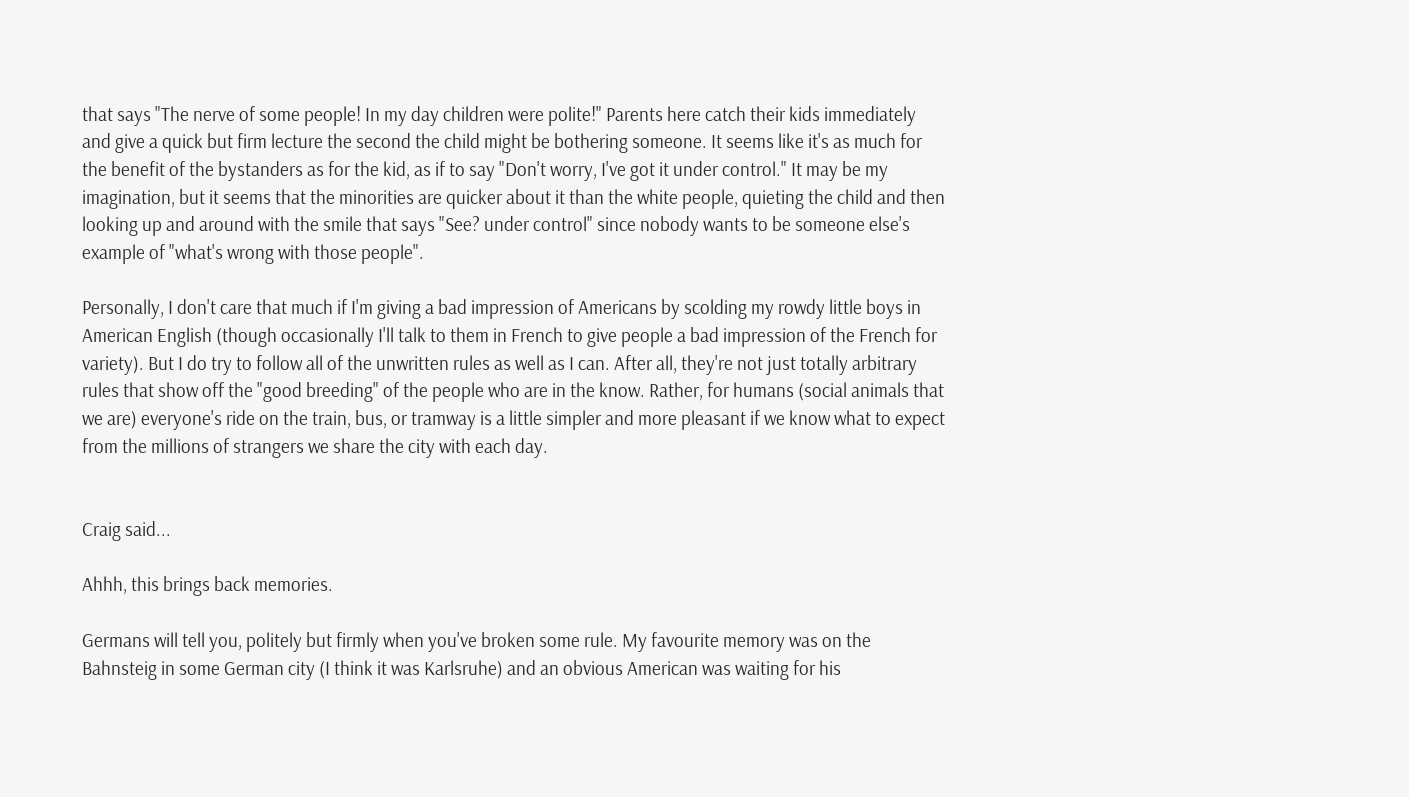that says "The nerve of some people! In my day children were polite!" Parents here catch their kids immediately and give a quick but firm lecture the second the child might be bothering someone. It seems like it's as much for the benefit of the bystanders as for the kid, as if to say "Don't worry, I've got it under control." It may be my imagination, but it seems that the minorities are quicker about it than the white people, quieting the child and then looking up and around with the smile that says "See? under control" since nobody wants to be someone else's example of "what's wrong with those people".

Personally, I don't care that much if I'm giving a bad impression of Americans by scolding my rowdy little boys in American English (though occasionally I'll talk to them in French to give people a bad impression of the French for variety). But I do try to follow all of the unwritten rules as well as I can. After all, they're not just totally arbitrary rules that show off the "good breeding" of the people who are in the know. Rather, for humans (social animals that we are) everyone's ride on the train, bus, or tramway is a little simpler and more pleasant if we know what to expect from the millions of strangers we share the city with each day.


Craig said...

Ahhh, this brings back memories.

Germans will tell you, politely but firmly when you've broken some rule. My favourite memory was on the Bahnsteig in some German city (I think it was Karlsruhe) and an obvious American was waiting for his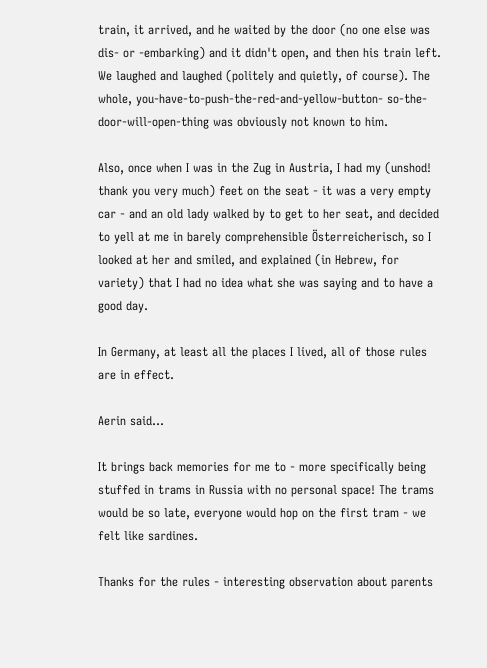train, it arrived, and he waited by the door (no one else was dis- or -embarking) and it didn't open, and then his train left. We laughed and laughed (politely and quietly, of course). The whole, you-have-to-push-the-red-and-yellow-button- so-the-door-will-open-thing was obviously not known to him.

Also, once when I was in the Zug in Austria, I had my (unshod! thank you very much) feet on the seat - it was a very empty car - and an old lady walked by to get to her seat, and decided to yell at me in barely comprehensible Österreicherisch, so I looked at her and smiled, and explained (in Hebrew, for variety) that I had no idea what she was saying and to have a good day.

In Germany, at least all the places I lived, all of those rules are in effect.

Aerin said...

It brings back memories for me to - more specifically being stuffed in trams in Russia with no personal space! The trams would be so late, everyone would hop on the first tram - we felt like sardines.

Thanks for the rules - interesting observation about parents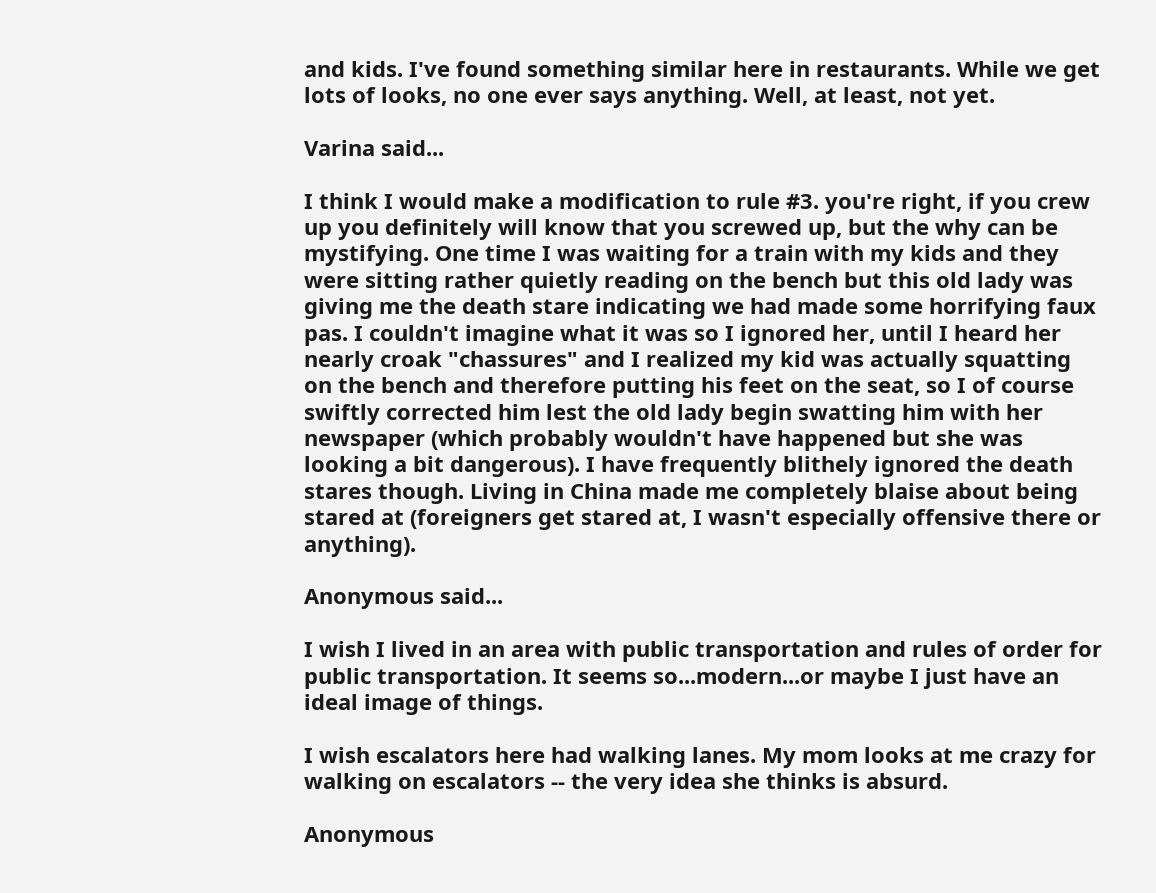and kids. I've found something similar here in restaurants. While we get lots of looks, no one ever says anything. Well, at least, not yet.

Varina said...

I think I would make a modification to rule #3. you're right, if you crew up you definitely will know that you screwed up, but the why can be mystifying. One time I was waiting for a train with my kids and they were sitting rather quietly reading on the bench but this old lady was giving me the death stare indicating we had made some horrifying faux pas. I couldn't imagine what it was so I ignored her, until I heard her nearly croak "chassures" and I realized my kid was actually squatting on the bench and therefore putting his feet on the seat, so I of course swiftly corrected him lest the old lady begin swatting him with her newspaper (which probably wouldn't have happened but she was looking a bit dangerous). I have frequently blithely ignored the death stares though. Living in China made me completely blaise about being stared at (foreigners get stared at, I wasn't especially offensive there or anything).

Anonymous said...

I wish I lived in an area with public transportation and rules of order for public transportation. It seems so...modern...or maybe I just have an ideal image of things.

I wish escalators here had walking lanes. My mom looks at me crazy for walking on escalators -- the very idea she thinks is absurd.

Anonymous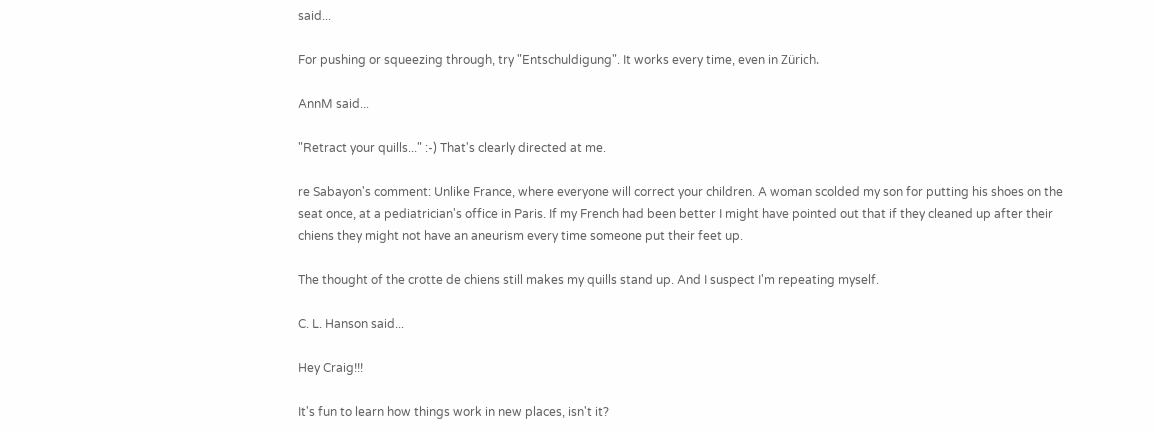said...

For pushing or squeezing through, try "Entschuldigung". It works every time, even in Zürich.

AnnM said...

"Retract your quills..." :-) That's clearly directed at me.

re Sabayon's comment: Unlike France, where everyone will correct your children. A woman scolded my son for putting his shoes on the seat once, at a pediatrician's office in Paris. If my French had been better I might have pointed out that if they cleaned up after their chiens they might not have an aneurism every time someone put their feet up.

The thought of the crotte de chiens still makes my quills stand up. And I suspect I'm repeating myself.

C. L. Hanson said...

Hey Craig!!!

It's fun to learn how things work in new places, isn't it?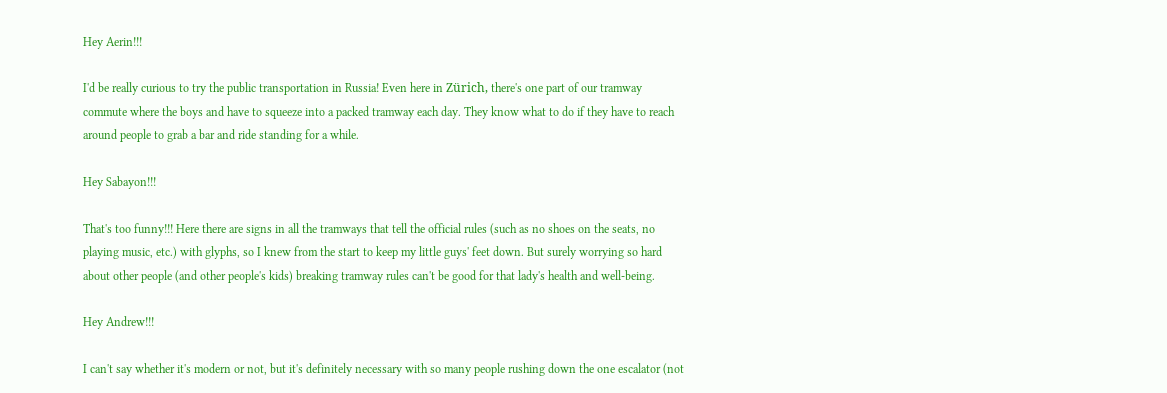Hey Aerin!!!

I'd be really curious to try the public transportation in Russia! Even here in Zürich, there's one part of our tramway commute where the boys and have to squeeze into a packed tramway each day. They know what to do if they have to reach around people to grab a bar and ride standing for a while.

Hey Sabayon!!!

That's too funny!!! Here there are signs in all the tramways that tell the official rules (such as no shoes on the seats, no playing music, etc.) with glyphs, so I knew from the start to keep my little guys' feet down. But surely worrying so hard about other people (and other people's kids) breaking tramway rules can't be good for that lady's health and well-being.

Hey Andrew!!!

I can't say whether it's modern or not, but it's definitely necessary with so many people rushing down the one escalator (not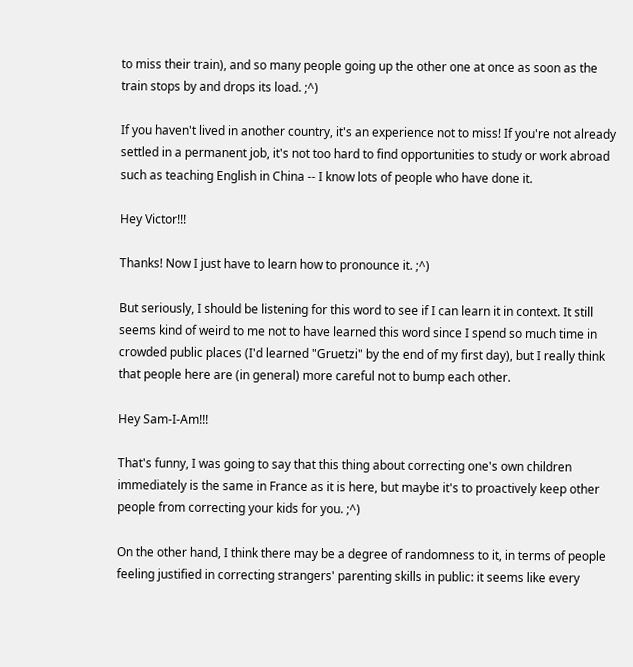to miss their train), and so many people going up the other one at once as soon as the train stops by and drops its load. ;^)

If you haven't lived in another country, it's an experience not to miss! If you're not already settled in a permanent job, it's not too hard to find opportunities to study or work abroad such as teaching English in China -- I know lots of people who have done it.

Hey Victor!!!

Thanks! Now I just have to learn how to pronounce it. ;^)

But seriously, I should be listening for this word to see if I can learn it in context. It still seems kind of weird to me not to have learned this word since I spend so much time in crowded public places (I'd learned "Gruetzi" by the end of my first day), but I really think that people here are (in general) more careful not to bump each other.

Hey Sam-I-Am!!!

That's funny, I was going to say that this thing about correcting one's own children immediately is the same in France as it is here, but maybe it's to proactively keep other people from correcting your kids for you. ;^)

On the other hand, I think there may be a degree of randomness to it, in terms of people feeling justified in correcting strangers' parenting skills in public: it seems like every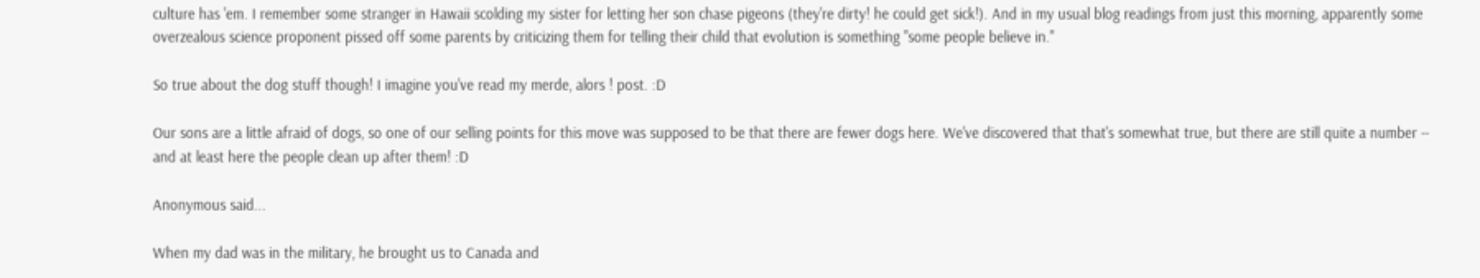culture has 'em. I remember some stranger in Hawaii scolding my sister for letting her son chase pigeons (they're dirty! he could get sick!). And in my usual blog readings from just this morning, apparently some overzealous science proponent pissed off some parents by criticizing them for telling their child that evolution is something "some people believe in."

So true about the dog stuff though! I imagine you've read my merde, alors ! post. :D

Our sons are a little afraid of dogs, so one of our selling points for this move was supposed to be that there are fewer dogs here. We've discovered that that's somewhat true, but there are still quite a number -- and at least here the people clean up after them! :D

Anonymous said...

When my dad was in the military, he brought us to Canada and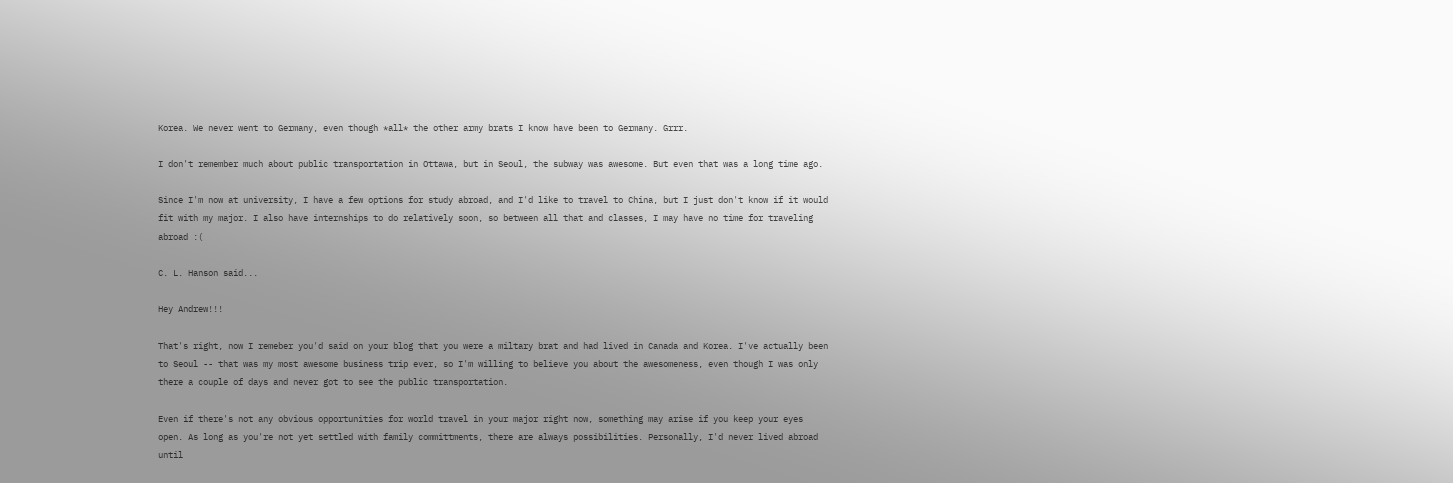Korea. We never went to Germany, even though *all* the other army brats I know have been to Germany. Grrr.

I don't remember much about public transportation in Ottawa, but in Seoul, the subway was awesome. But even that was a long time ago.

Since I'm now at university, I have a few options for study abroad, and I'd like to travel to China, but I just don't know if it would fit with my major. I also have internships to do relatively soon, so between all that and classes, I may have no time for traveling abroad :(

C. L. Hanson said...

Hey Andrew!!!

That's right, now I remeber you'd said on your blog that you were a miltary brat and had lived in Canada and Korea. I've actually been to Seoul -- that was my most awesome business trip ever, so I'm willing to believe you about the awesomeness, even though I was only there a couple of days and never got to see the public transportation.

Even if there's not any obvious opportunities for world travel in your major right now, something may arise if you keep your eyes open. As long as you're not yet settled with family committments, there are always possibilities. Personally, I'd never lived abroad until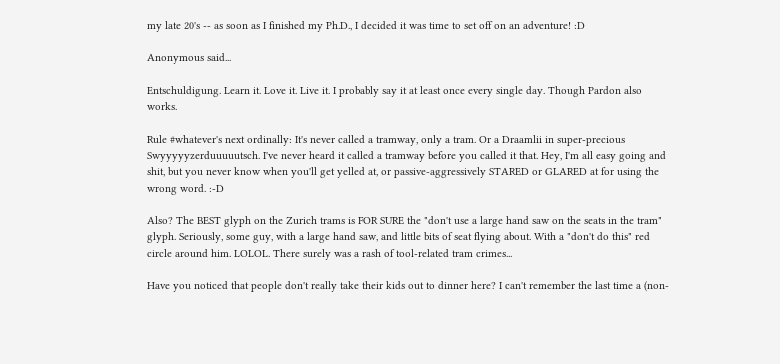my late 20's -- as soon as I finished my Ph.D., I decided it was time to set off on an adventure! :D

Anonymous said...

Entschuldigung. Learn it. Love it. Live it. I probably say it at least once every single day. Though Pardon also works.

Rule #whatever's next ordinally: It's never called a tramway, only a tram. Or a Draamlii in super-precious Swyyyyyzerduuuuutsch. I've never heard it called a tramway before you called it that. Hey, I'm all easy going and shit, but you never know when you'll get yelled at, or passive-aggressively STARED or GLARED at for using the wrong word. :-D

Also? The BEST glyph on the Zurich trams is FOR SURE the "don't use a large hand saw on the seats in the tram" glyph. Seriously, some guy, with a large hand saw, and little bits of seat flying about. With a "don't do this" red circle around him. LOLOL. There surely was a rash of tool-related tram crimes...

Have you noticed that people don't really take their kids out to dinner here? I can't remember the last time a (non-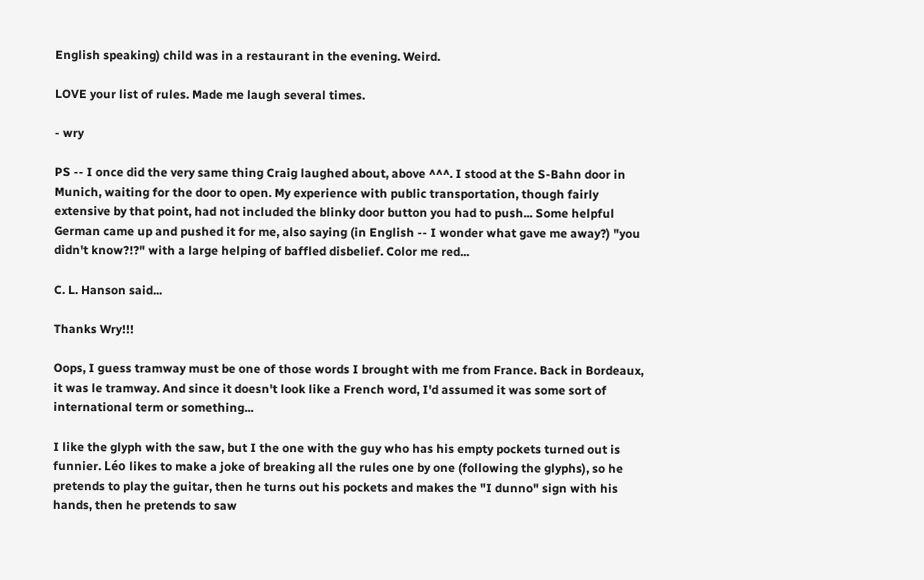English speaking) child was in a restaurant in the evening. Weird.

LOVE your list of rules. Made me laugh several times.

- wry

PS -- I once did the very same thing Craig laughed about, above ^^^. I stood at the S-Bahn door in Munich, waiting for the door to open. My experience with public transportation, though fairly extensive by that point, had not included the blinky door button you had to push... Some helpful German came up and pushed it for me, also saying (in English -- I wonder what gave me away?) "you didn't know?!?" with a large helping of baffled disbelief. Color me red...

C. L. Hanson said...

Thanks Wry!!!

Oops, I guess tramway must be one of those words I brought with me from France. Back in Bordeaux, it was le tramway. And since it doesn't look like a French word, I'd assumed it was some sort of international term or something...

I like the glyph with the saw, but I the one with the guy who has his empty pockets turned out is funnier. Léo likes to make a joke of breaking all the rules one by one (following the glyphs), so he pretends to play the guitar, then he turns out his pockets and makes the "I dunno" sign with his hands, then he pretends to saw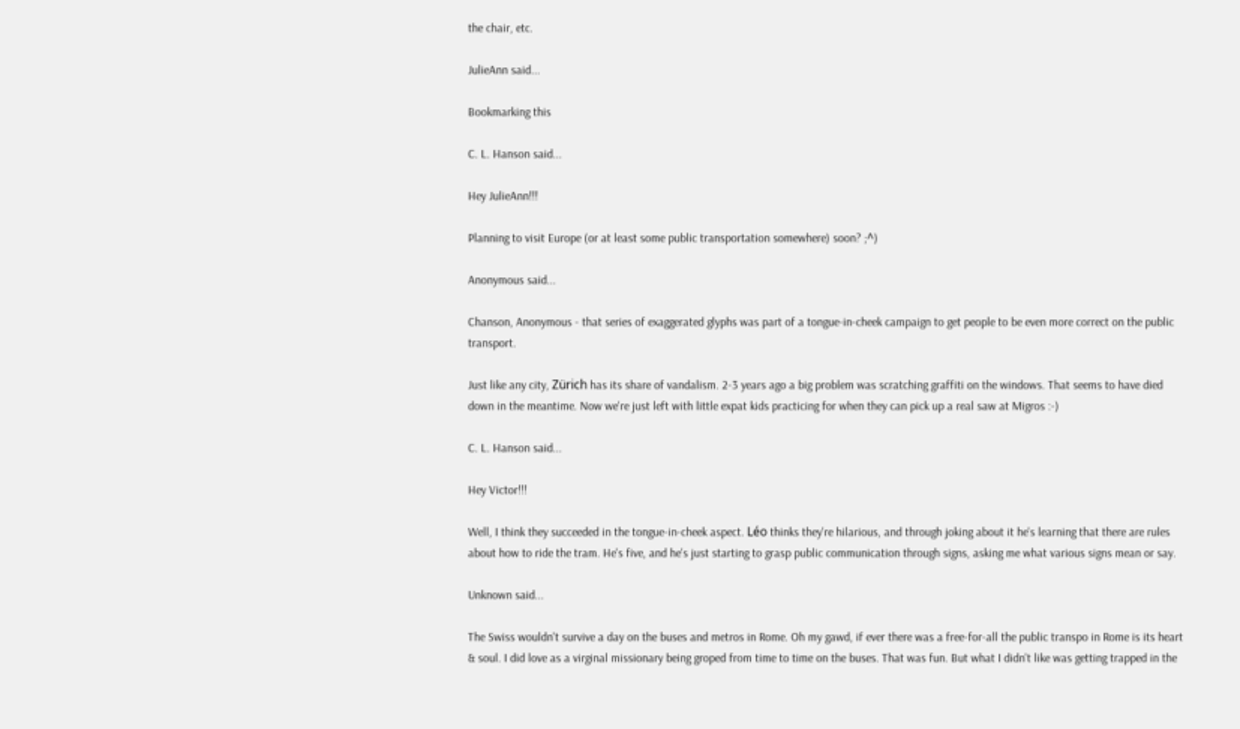the chair, etc.

JulieAnn said...

Bookmarking this

C. L. Hanson said...

Hey JulieAnn!!!

Planning to visit Europe (or at least some public transportation somewhere) soon? ;^)

Anonymous said...

Chanson, Anonymous - that series of exaggerated glyphs was part of a tongue-in-cheek campaign to get people to be even more correct on the public transport.

Just like any city, Zürich has its share of vandalism. 2-3 years ago a big problem was scratching graffiti on the windows. That seems to have died down in the meantime. Now we're just left with little expat kids practicing for when they can pick up a real saw at Migros :-)

C. L. Hanson said...

Hey Victor!!!

Well, I think they succeeded in the tongue-in-cheek aspect. Léo thinks they're hilarious, and through joking about it he's learning that there are rules about how to ride the tram. He's five, and he's just starting to grasp public communication through signs, asking me what various signs mean or say.

Unknown said...

The Swiss wouldn't survive a day on the buses and metros in Rome. Oh my gawd, if ever there was a free-for-all the public transpo in Rome is its heart & soul. I did love as a virginal missionary being groped from time to time on the buses. That was fun. But what I didn't like was getting trapped in the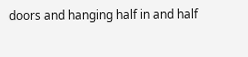doors and hanging half in and half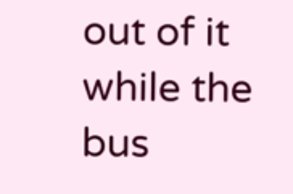out of it while the bus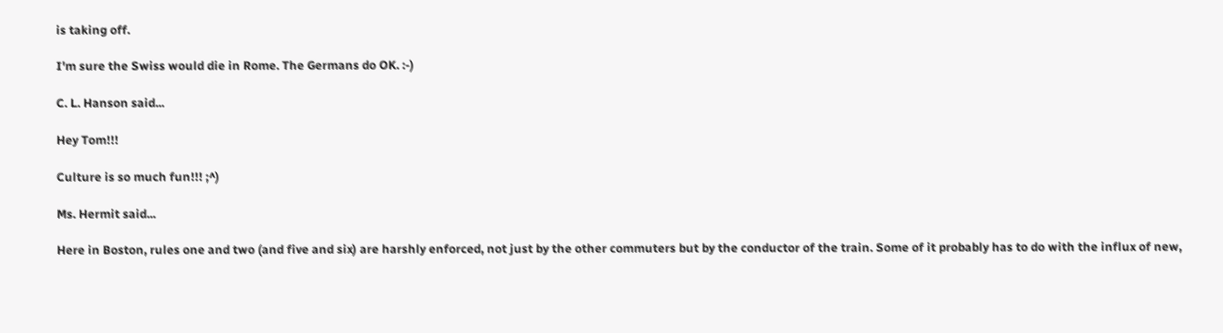is taking off.

I'm sure the Swiss would die in Rome. The Germans do OK. :-)

C. L. Hanson said...

Hey Tom!!!

Culture is so much fun!!! ;^)

Ms. Hermit said...

Here in Boston, rules one and two (and five and six) are harshly enforced, not just by the other commuters but by the conductor of the train. Some of it probably has to do with the influx of new,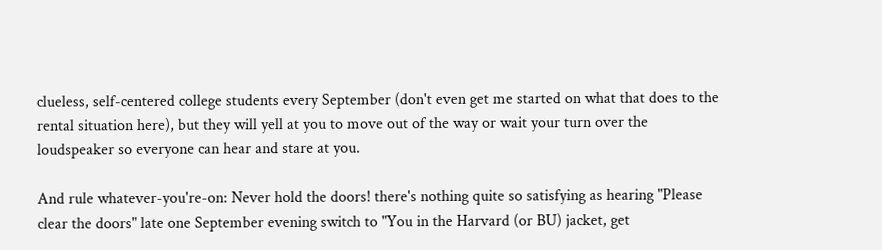clueless, self-centered college students every September (don't even get me started on what that does to the rental situation here), but they will yell at you to move out of the way or wait your turn over the loudspeaker so everyone can hear and stare at you.

And rule whatever-you're-on: Never hold the doors! there's nothing quite so satisfying as hearing "Please clear the doors" late one September evening switch to "You in the Harvard (or BU) jacket, get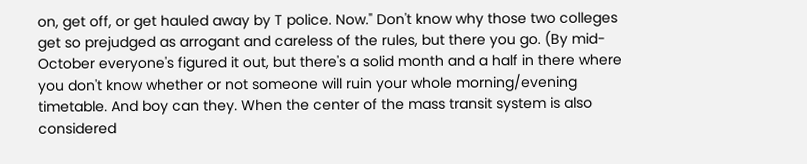on, get off, or get hauled away by T police. Now." Don't know why those two colleges get so prejudged as arrogant and careless of the rules, but there you go. (By mid-October everyone's figured it out, but there's a solid month and a half in there where you don't know whether or not someone will ruin your whole morning/evening timetable. And boy can they. When the center of the mass transit system is also considered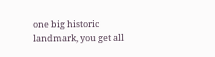one big historic landmark, you get all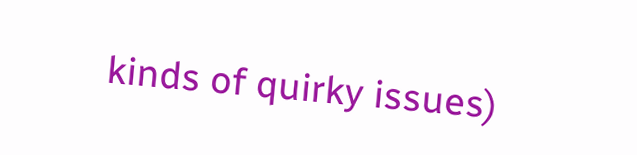kinds of quirky issues)